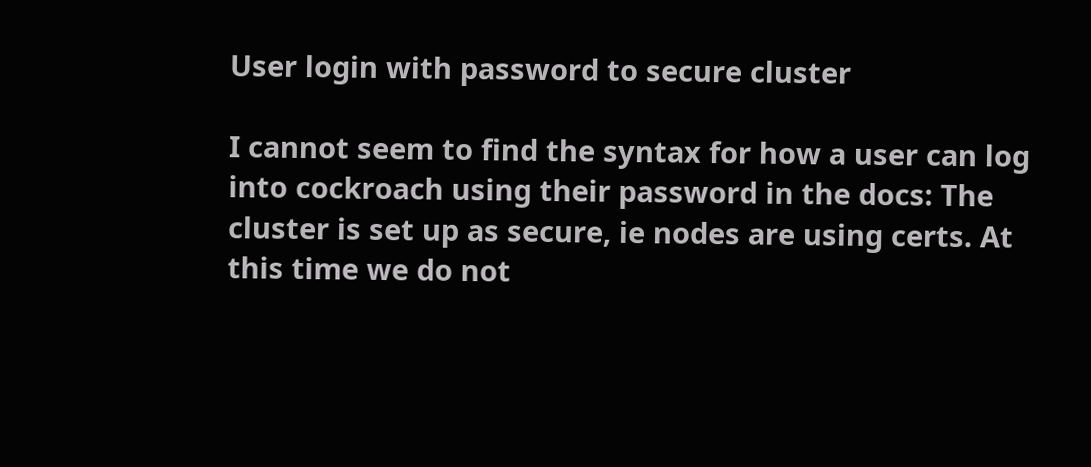User login with password to secure cluster

I cannot seem to find the syntax for how a user can log into cockroach using their password in the docs: The cluster is set up as secure, ie nodes are using certs. At this time we do not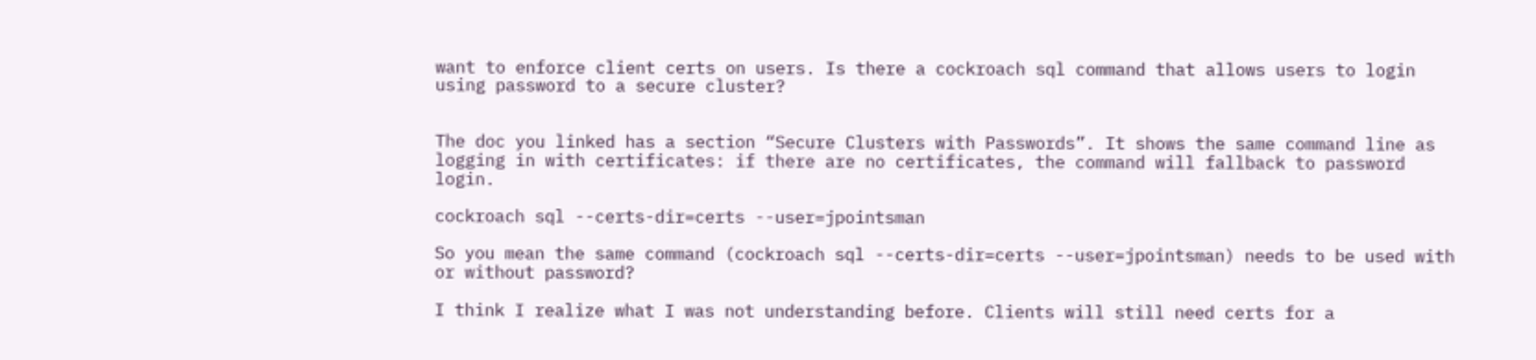want to enforce client certs on users. Is there a cockroach sql command that allows users to login using password to a secure cluster?


The doc you linked has a section “Secure Clusters with Passwords”. It shows the same command line as logging in with certificates: if there are no certificates, the command will fallback to password login.

cockroach sql --certs-dir=certs --user=jpointsman

So you mean the same command (cockroach sql --certs-dir=certs --user=jpointsman) needs to be used with or without password?

I think I realize what I was not understanding before. Clients will still need certs for a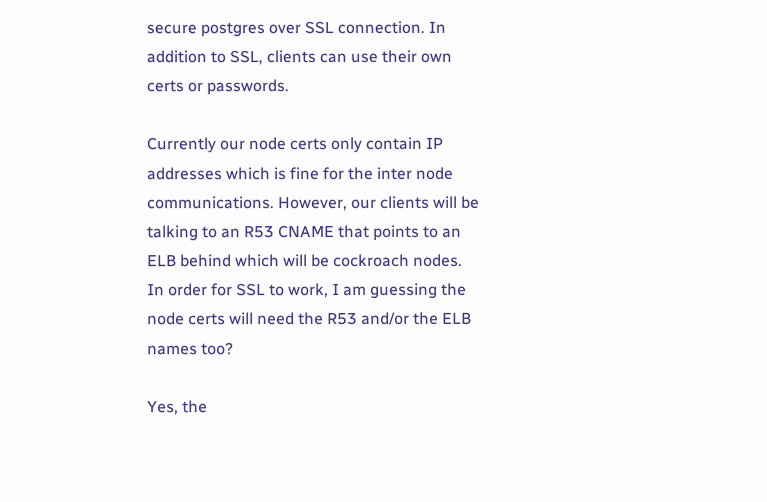secure postgres over SSL connection. In addition to SSL, clients can use their own certs or passwords.

Currently our node certs only contain IP addresses which is fine for the inter node communications. However, our clients will be talking to an R53 CNAME that points to an ELB behind which will be cockroach nodes. In order for SSL to work, I am guessing the node certs will need the R53 and/or the ELB names too?

Yes, the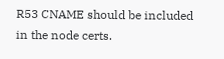R53 CNAME should be included in the node certs.